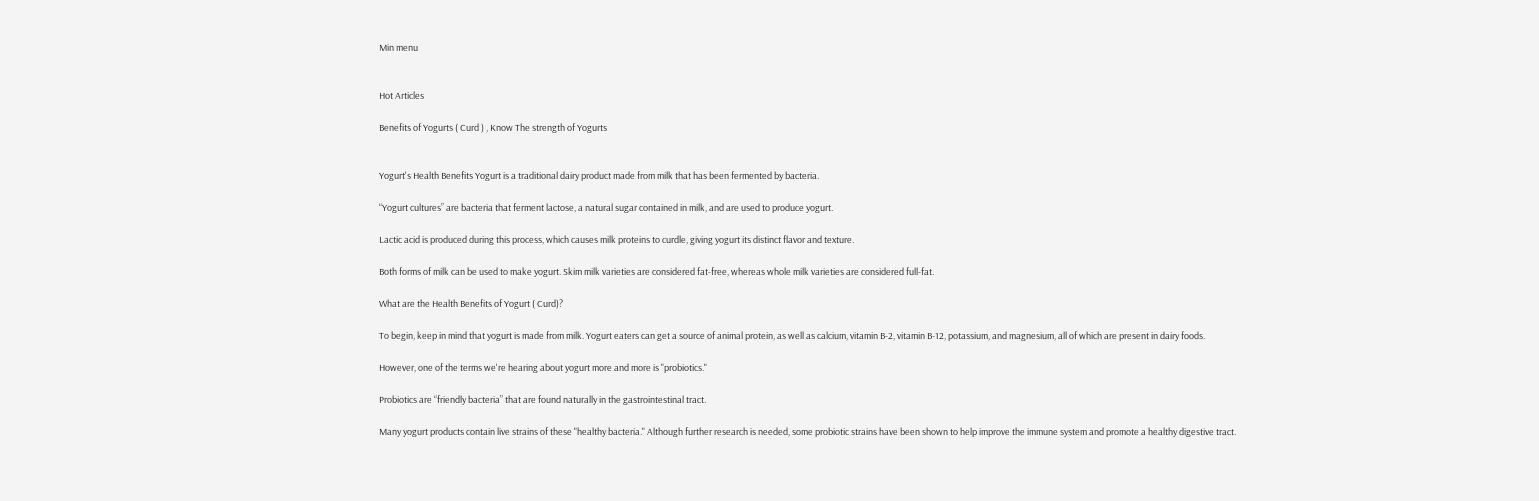Min menu


Hot Articles

Benefits of Yogurts ( Curd ) , Know The strength of Yogurts


Yogurt's Health Benefits Yogurt is a traditional dairy product made from milk that has been fermented by bacteria.

“Yogurt cultures” are bacteria that ferment lactose, a natural sugar contained in milk, and are used to produce yogurt.

Lactic acid is produced during this process, which causes milk proteins to curdle, giving yogurt its distinct flavor and texture.

Both forms of milk can be used to make yogurt. Skim milk varieties are considered fat-free, whereas whole milk varieties are considered full-fat.

What are the Health Benefits of Yogurt ( Curd)?

To begin, keep in mind that yogurt is made from milk. Yogurt eaters can get a source of animal protein, as well as calcium, vitamin B-2, vitamin B-12, potassium, and magnesium, all of which are present in dairy foods.

However, one of the terms we're hearing about yogurt more and more is "probiotics."

Probiotics are “friendly bacteria” that are found naturally in the gastrointestinal tract.

Many yogurt products contain live strains of these "healthy bacteria." Although further research is needed, some probiotic strains have been shown to help improve the immune system and promote a healthy digestive tract.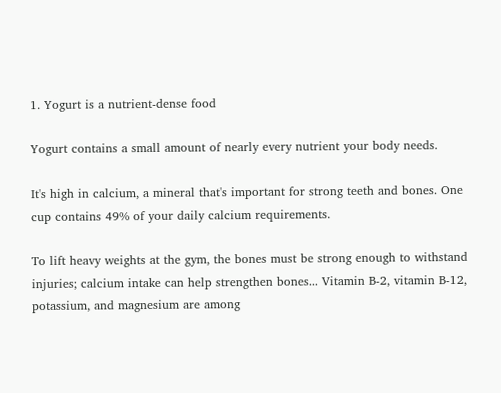1. Yogurt is a nutrient-dense food

Yogurt contains a small amount of nearly every nutrient your body needs.

It's high in calcium, a mineral that's important for strong teeth and bones. One cup contains 49% of your daily calcium requirements.

To lift heavy weights at the gym, the bones must be strong enough to withstand injuries; calcium intake can help strengthen bones... Vitamin B-2, vitamin B-12, potassium, and magnesium are among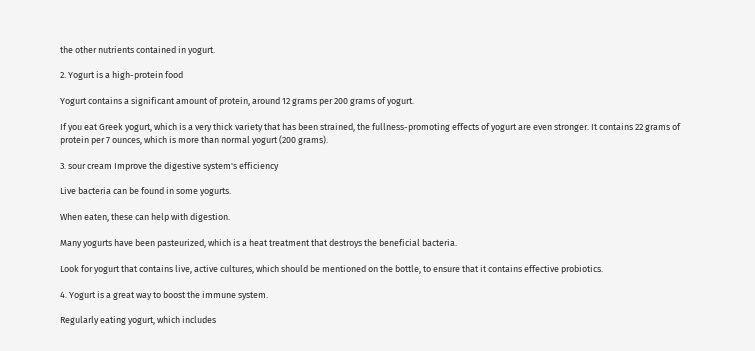the other nutrients contained in yogurt.

2. Yogurt is a high-protein food

Yogurt contains a significant amount of protein, around 12 grams per 200 grams of yogurt.

If you eat Greek yogurt, which is a very thick variety that has been strained, the fullness-promoting effects of yogurt are even stronger. It contains 22 grams of protein per 7 ounces, which is more than normal yogurt (200 grams).

3. sour cream Improve the digestive system's efficiency

Live bacteria can be found in some yogurts.

When eaten, these can help with digestion.

Many yogurts have been pasteurized, which is a heat treatment that destroys the beneficial bacteria.

Look for yogurt that contains live, active cultures, which should be mentioned on the bottle, to ensure that it contains effective probiotics.

4. Yogurt is a great way to boost the immune system.

Regularly eating yogurt, which includes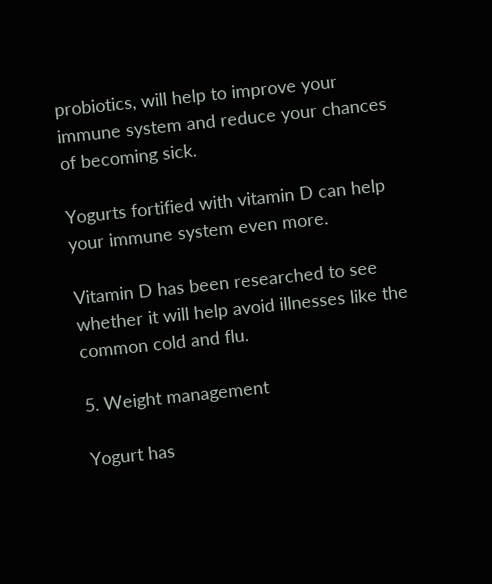probiotics, will help to improve your immune system and reduce your chances of becoming sick.

Yogurts fortified with vitamin D can help your immune system even more.

Vitamin D has been researched to see whether it will help avoid illnesses like the common cold and flu.

5. Weight management

Yogurt has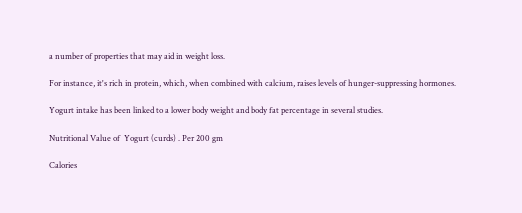a number of properties that may aid in weight loss.

For instance, it's rich in protein, which, when combined with calcium, raises levels of hunger-suppressing hormones.

Yogurt intake has been linked to a lower body weight and body fat percentage in several studies.

Nutritional Value of  Yogurt (curds) . Per 200 gm

Calories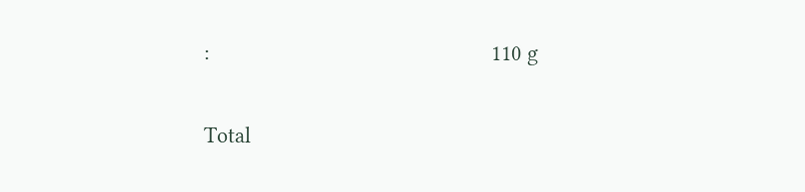:                                               110 g

Total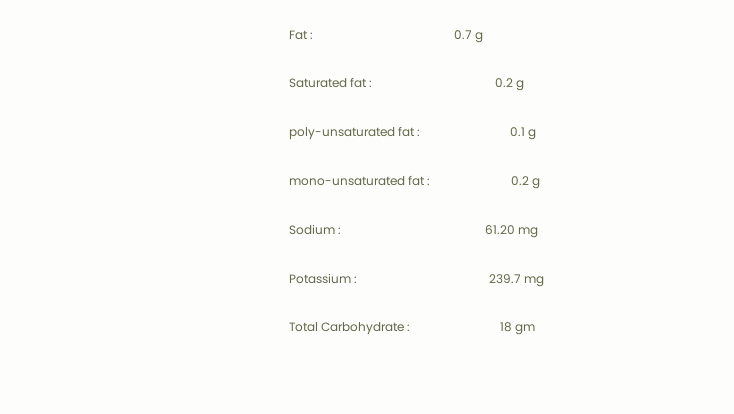Fat :                                               0.7 g

Saturated fat :                                         0.2 g

poly-unsaturated fat :                              0.1 g

mono-unsaturated fat :                           0.2 g

Sodium :                                                61.20 mg

Potassium :                                            239.7 mg

Total Carbohydrate :                              18 gm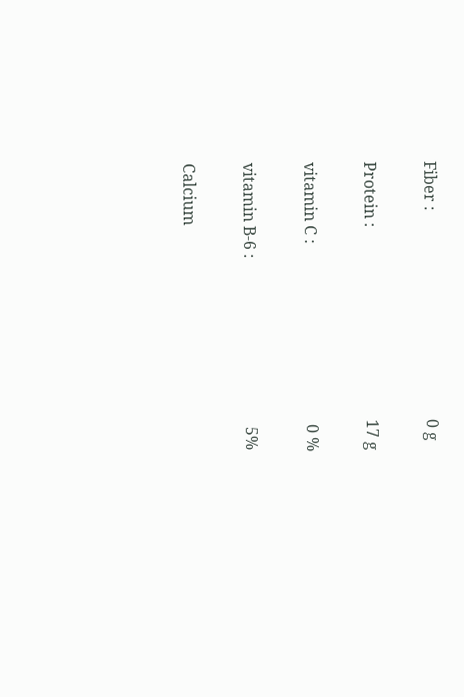Fiber :                                                    0 g

Protein :                                                17 g

vitamin C :                                             0 %

vitamin B-6 :                                          5%

Calcium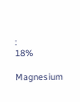:                                               18%

Magnesium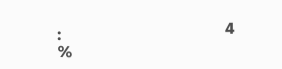:                                         4 %